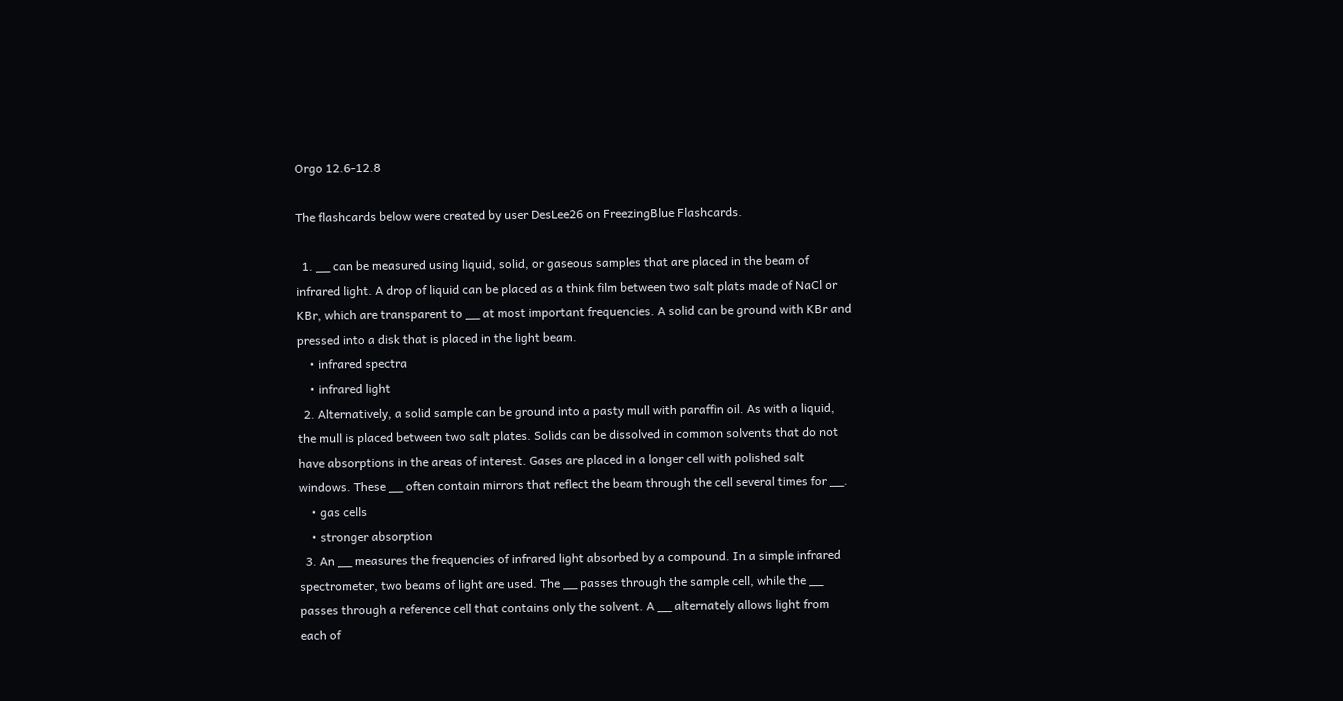Orgo 12.6-12.8

The flashcards below were created by user DesLee26 on FreezingBlue Flashcards.

  1. __ can be measured using liquid, solid, or gaseous samples that are placed in the beam of infrared light. A drop of liquid can be placed as a think film between two salt plats made of NaCl or KBr, which are transparent to __ at most important frequencies. A solid can be ground with KBr and pressed into a disk that is placed in the light beam.
    • infrared spectra
    • infrared light
  2. Alternatively, a solid sample can be ground into a pasty mull with paraffin oil. As with a liquid, the mull is placed between two salt plates. Solids can be dissolved in common solvents that do not have absorptions in the areas of interest. Gases are placed in a longer cell with polished salt windows. These __ often contain mirrors that reflect the beam through the cell several times for __.
    • gas cells
    • stronger absorption
  3. An __ measures the frequencies of infrared light absorbed by a compound. In a simple infrared spectrometer, two beams of light are used. The __ passes through the sample cell, while the __ passes through a reference cell that contains only the solvent. A __ alternately allows light from each of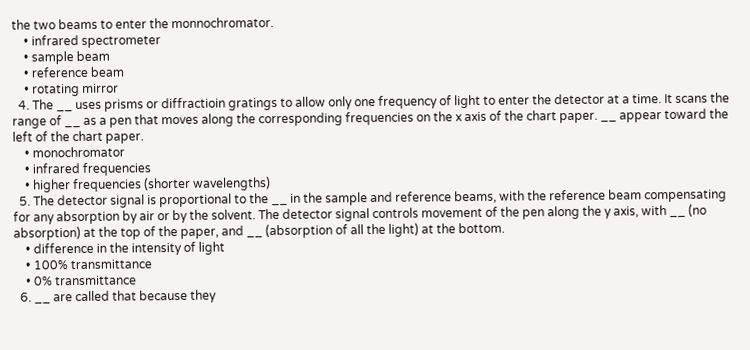the two beams to enter the monnochromator.
    • infrared spectrometer
    • sample beam
    • reference beam
    • rotating mirror
  4. The __ uses prisms or diffractioin gratings to allow only one frequency of light to enter the detector at a time. It scans the range of __ as a pen that moves along the corresponding frequencies on the x axis of the chart paper. __ appear toward the left of the chart paper.
    • monochromator
    • infrared frequencies
    • higher frequencies (shorter wavelengths)
  5. The detector signal is proportional to the __ in the sample and reference beams, with the reference beam compensating for any absorption by air or by the solvent. The detector signal controls movement of the pen along the y axis, with __ (no absorption) at the top of the paper, and __ (absorption of all the light) at the bottom.
    • difference in the intensity of light
    • 100% transmittance
    • 0% transmittance
  6. __ are called that because they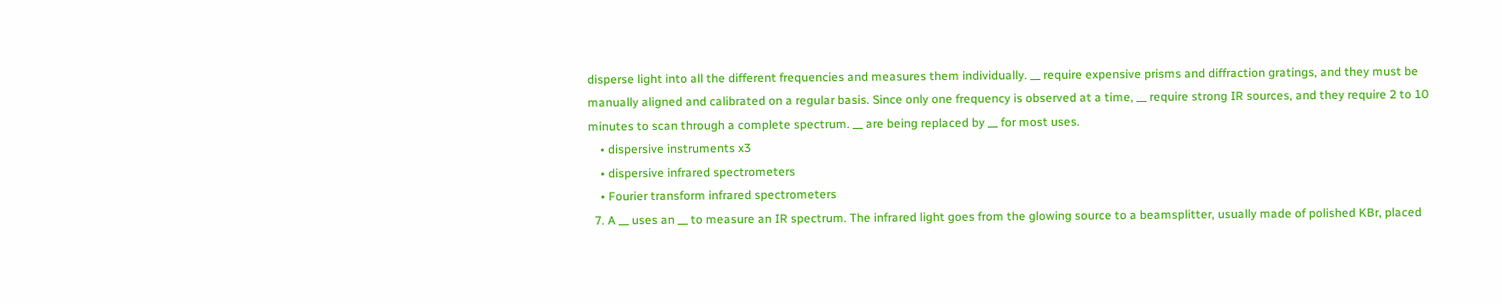disperse light into all the different frequencies and measures them individually. __ require expensive prisms and diffraction gratings, and they must be manually aligned and calibrated on a regular basis. Since only one frequency is observed at a time, __ require strong IR sources, and they require 2 to 10 minutes to scan through a complete spectrum. __ are being replaced by __ for most uses.
    • dispersive instruments x3
    • dispersive infrared spectrometers
    • Fourier transform infrared spectrometers
  7. A __ uses an __ to measure an IR spectrum. The infrared light goes from the glowing source to a beamsplitter, usually made of polished KBr, placed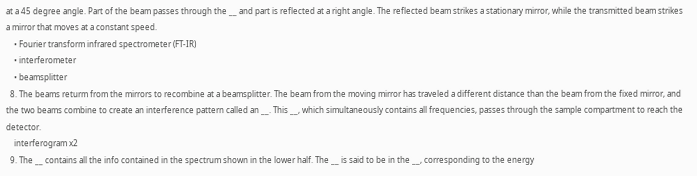at a 45 degree angle. Part of the beam passes through the __ and part is reflected at a right angle. The reflected beam strikes a stationary mirror, while the transmitted beam strikes a mirror that moves at a constant speed.
    • Fourier transform infrared spectrometer (FT-IR)
    • interferometer
    • beamsplitter
  8. The beams returm from the mirrors to recombine at a beamsplitter. The beam from the moving mirror has traveled a different distance than the beam from the fixed mirror, and the two beams combine to create an interference pattern called an __. This __, which simultaneously contains all frequencies, passes through the sample compartment to reach the detector.
    interferogram x2
  9. The __ contains all the info contained in the spectrum shown in the lower half. The __ is said to be in the __, corresponding to the energy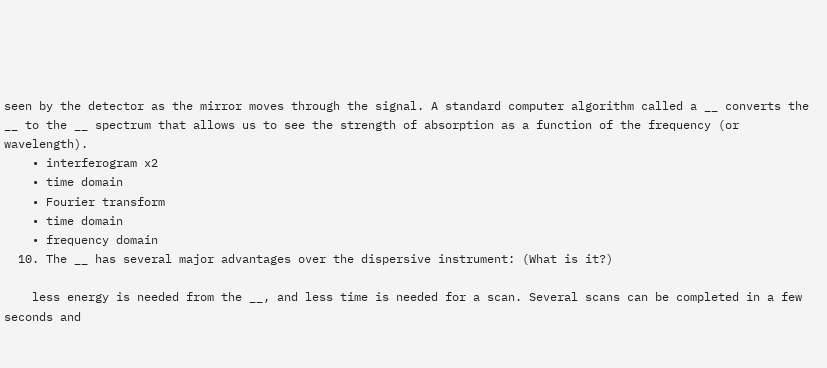seen by the detector as the mirror moves through the signal. A standard computer algorithm called a __ converts the __ to the __ spectrum that allows us to see the strength of absorption as a function of the frequency (or wavelength).
    • interferogram x2
    • time domain
    • Fourier transform
    • time domain
    • frequency domain
  10. The __ has several major advantages over the dispersive instrument: (What is it?)

    less energy is needed from the __, and less time is needed for a scan. Several scans can be completed in a few seconds and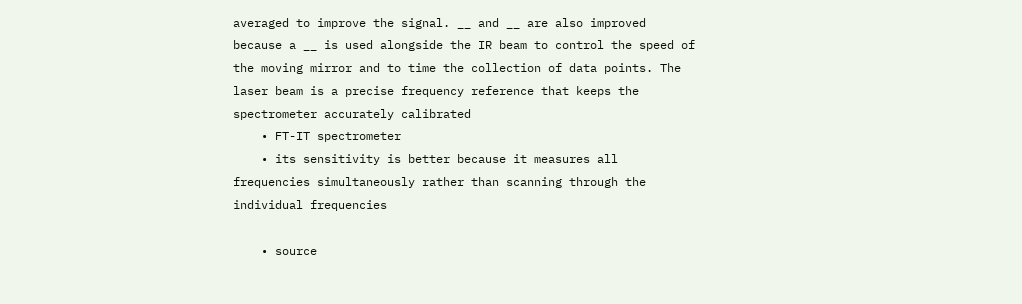averaged to improve the signal. __ and __ are also improved because a __ is used alongside the IR beam to control the speed of the moving mirror and to time the collection of data points. The laser beam is a precise frequency reference that keeps the spectrometer accurately calibrated
    • FT-IT spectrometer
    • its sensitivity is better because it measures all frequencies simultaneously rather than scanning through the individual frequencies

    • source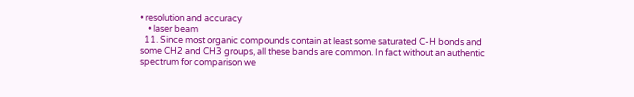• resolution and accuracy
    • laser beam
  11. Since most organic compounds contain at least some saturated C-H bonds and some CH2 and CH3 groups, all these bands are common. In fact without an authentic spectrum for comparison we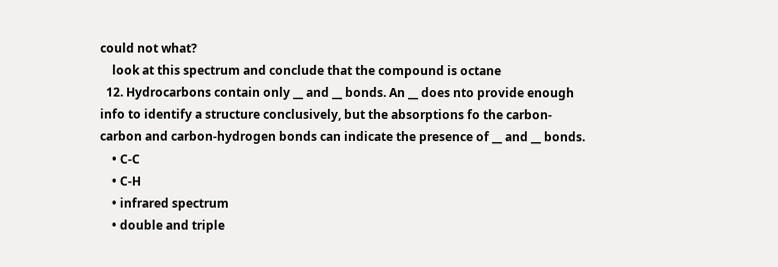could not what?
    look at this spectrum and conclude that the compound is octane
  12. Hydrocarbons contain only __ and __ bonds. An __ does nto provide enough info to identify a structure conclusively, but the absorptions fo the carbon-carbon and carbon-hydrogen bonds can indicate the presence of __ and __ bonds.
    • C-C
    • C-H
    • infrared spectrum
    • double and triple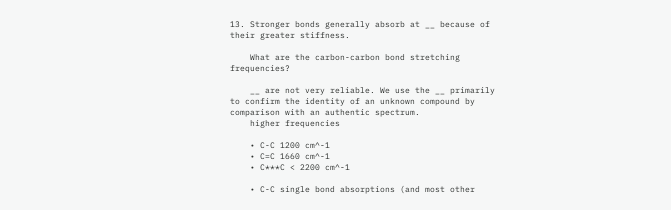13. Stronger bonds generally absorb at __ because of their greater stiffness.

    What are the carbon-carbon bond stretching frequencies?

    __ are not very reliable. We use the __ primarily to confirm the identity of an unknown compound by comparison with an authentic spectrum.
    higher frequencies

    • C-C 1200 cm^-1
    • C=C 1660 cm^-1
    • C***C < 2200 cm^-1

    • C-C single bond absorptions (and most other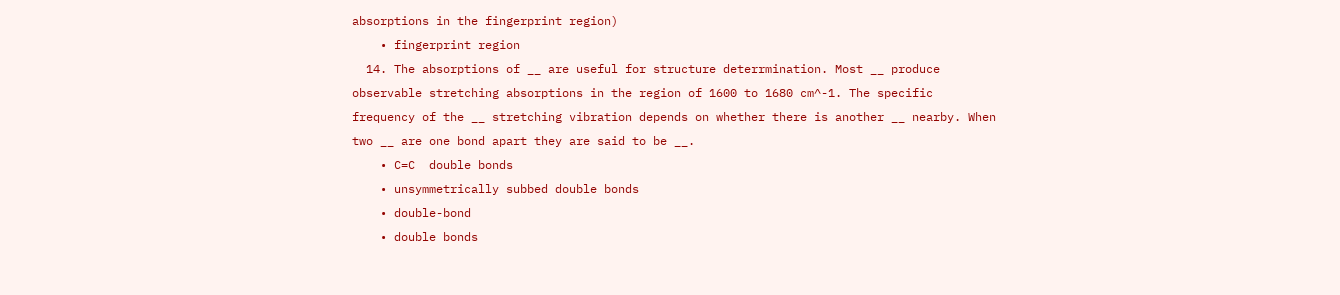absorptions in the fingerprint region)
    • fingerprint region
  14. The absorptions of __ are useful for structure deterrmination. Most __ produce observable stretching absorptions in the region of 1600 to 1680 cm^-1. The specific frequency of the __ stretching vibration depends on whether there is another __ nearby. When two __ are one bond apart they are said to be __.
    • C=C  double bonds
    • unsymmetrically subbed double bonds
    • double-bond
    • double bonds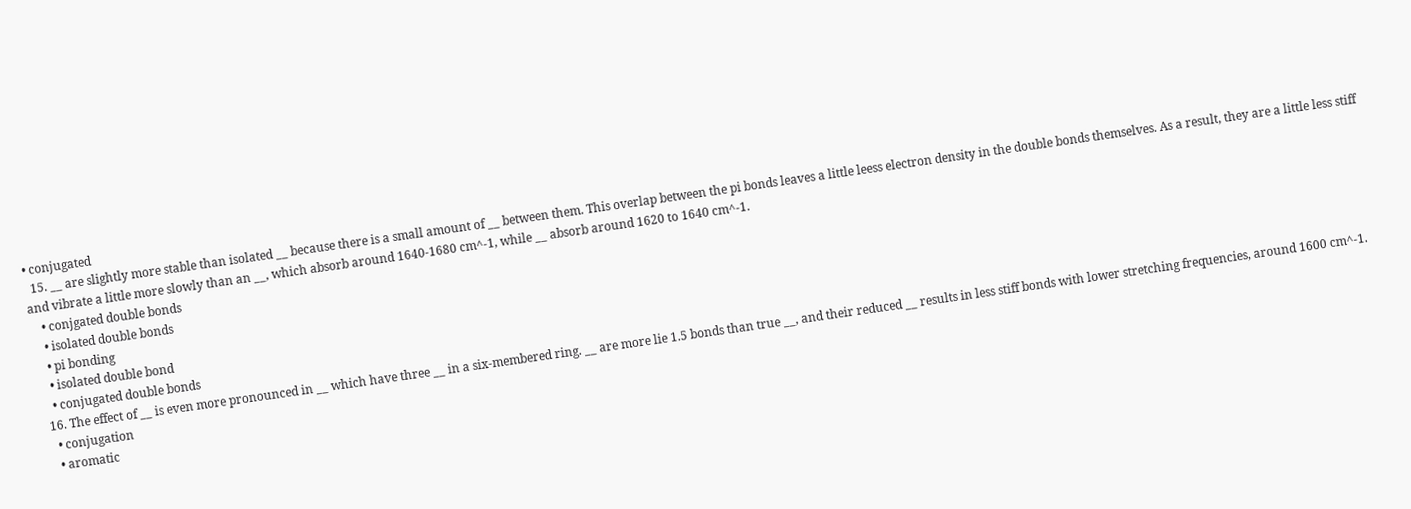• conjugated
  15. __ are slightly more stable than isolated __ because there is a small amount of __ between them. This overlap between the pi bonds leaves a little leess electron density in the double bonds themselves. As a result, they are a little less stiff and vibrate a little more slowly than an __, which absorb around 1640-1680 cm^-1, while __ absorb around 1620 to 1640 cm^-1.
    • conjgated double bonds
    • isolated double bonds
    • pi bonding
    • isolated double bond
    • conjugated double bonds
  16. The effect of __ is even more pronounced in __ which have three __ in a six-membered ring. __ are more lie 1.5 bonds than true __, and their reduced __ results in less stiff bonds with lower stretching frequencies, around 1600 cm^-1.
    • conjugation
    • aromatic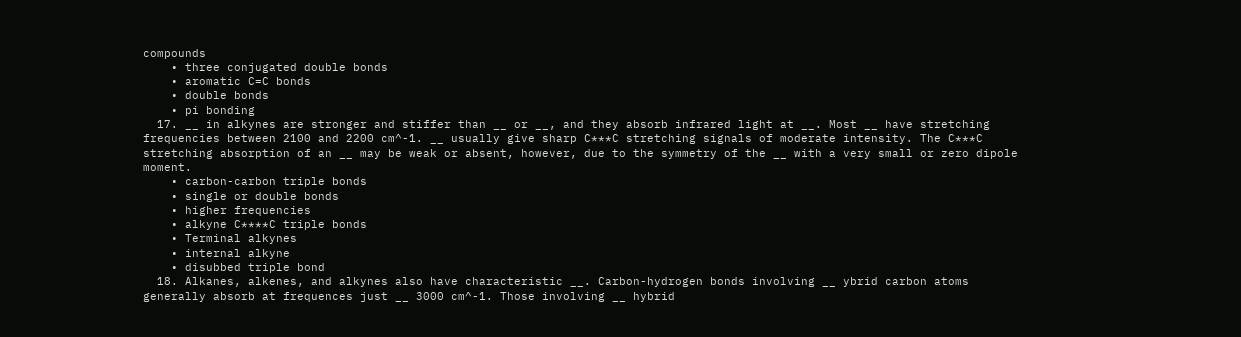compounds
    • three conjugated double bonds
    • aromatic C=C bonds
    • double bonds
    • pi bonding
  17. __ in alkynes are stronger and stiffer than __ or __, and they absorb infrared light at __. Most __ have stretching frequencies between 2100 and 2200 cm^-1. __ usually give sharp C***C stretching signals of moderate intensity. The C***C stretching absorption of an __ may be weak or absent, however, due to the symmetry of the __ with a very small or zero dipole moment.
    • carbon-carbon triple bonds
    • single or double bonds
    • higher frequencies
    • alkyne C****C triple bonds
    • Terminal alkynes
    • internal alkyne
    • disubbed triple bond
  18. Alkanes, alkenes, and alkynes also have characteristic __. Carbon-hydrogen bonds involving __ ybrid carbon atoms generally absorb at frequences just __ 3000 cm^-1. Those involving __ hybrid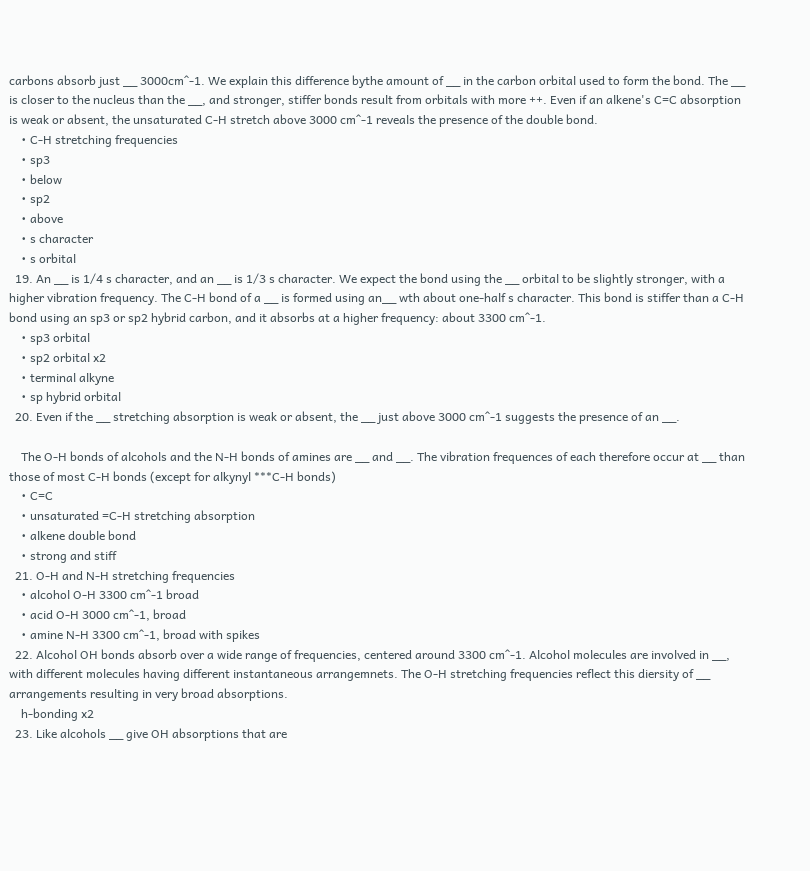carbons absorb just __ 3000cm^-1. We explain this difference bythe amount of __ in the carbon orbital used to form the bond. The __ is closer to the nucleus than the __, and stronger, stiffer bonds result from orbitals with more ++. Even if an alkene's C=C absorption is weak or absent, the unsaturated C-H stretch above 3000 cm^-1 reveals the presence of the double bond.
    • C-H stretching frequencies
    • sp3
    • below
    • sp2
    • above
    • s character
    • s orbital
  19. An __ is 1/4 s character, and an __ is 1/3 s character. We expect the bond using the __ orbital to be slightly stronger, with a higher vibration frequency. The C-H bond of a __ is formed using an__ wth about one-half s character. This bond is stiffer than a C-H bond using an sp3 or sp2 hybrid carbon, and it absorbs at a higher frequency: about 3300 cm^-1.
    • sp3 orbital
    • sp2 orbital x2
    • terminal alkyne
    • sp hybrid orbital
  20. Even if the __ stretching absorption is weak or absent, the __ just above 3000 cm^-1 suggests the presence of an __.

    The O-H bonds of alcohols and the N-H bonds of amines are __ and __. The vibration frequences of each therefore occur at __ than those of most C-H bonds (except for alkynyl ***C-H bonds)
    • C=C
    • unsaturated =C-H stretching absorption
    • alkene double bond
    • strong and stiff
  21. O-H and N-H stretching frequencies
    • alcohol O-H 3300 cm^-1 broad
    • acid O-H 3000 cm^-1, broad
    • amine N-H 3300 cm^-1, broad with spikes
  22. Alcohol OH bonds absorb over a wide range of frequencies, centered around 3300 cm^-1. Alcohol molecules are involved in __, with different molecules having different instantaneous arrangemnets. The O-H stretching frequencies reflect this diersity of __ arrangements resulting in very broad absorptions.
    h-bonding x2
  23. Like alcohols __ give OH absorptions that are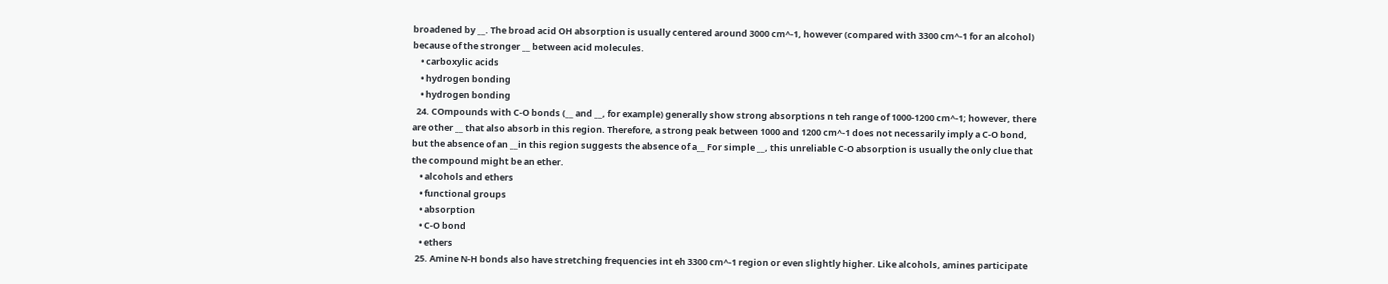broadened by __. The broad acid OH absorption is usually centered around 3000 cm^-1, however (compared with 3300 cm^-1 for an alcohol) because of the stronger __ between acid molecules.
    • carboxylic acids
    • hydrogen bonding
    • hydrogen bonding
  24. COmpounds with C-O bonds (__ and __, for example) generally show strong absorptions n teh range of 1000-1200 cm^-1; however, there are other __ that also absorb in this region. Therefore, a strong peak between 1000 and 1200 cm^-1 does not necessarily imply a C-O bond, but the absence of an __in this region suggests the absence of a__ For simple __, this unreliable C-O absorption is usually the only clue that the compound might be an ether.
    • alcohols and ethers
    • functional groups
    • absorption
    • C-O bond
    • ethers
  25. Amine N-H bonds also have stretching frequencies int eh 3300 cm^-1 region or even slightly higher. Like alcohols, amines participate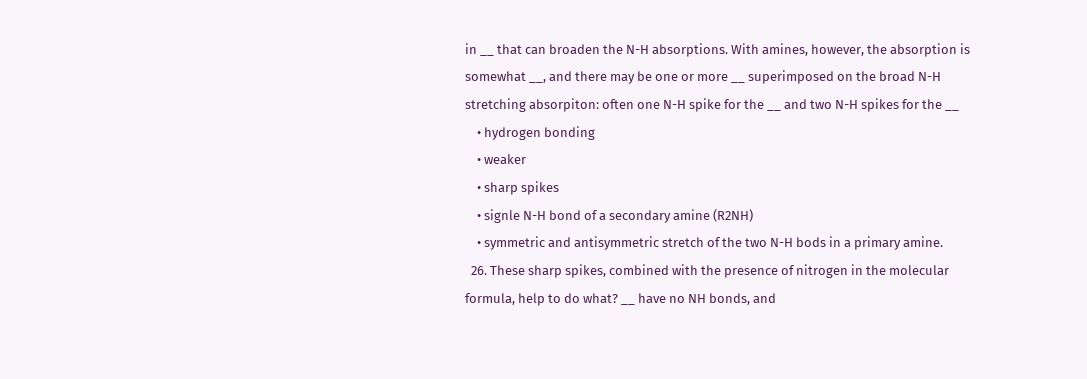in __ that can broaden the N-H absorptions. With amines, however, the absorption is somewhat __, and there may be one or more __ superimposed on the broad N-H stretching absorpiton: often one N-H spike for the __ and two N-H spikes for the __
    • hydrogen bonding
    • weaker
    • sharp spikes
    • signle N-H bond of a secondary amine (R2NH)
    • symmetric and antisymmetric stretch of the two N-H bods in a primary amine.
  26. These sharp spikes, combined with the presence of nitrogen in the molecular formula, help to do what? __ have no NH bonds, and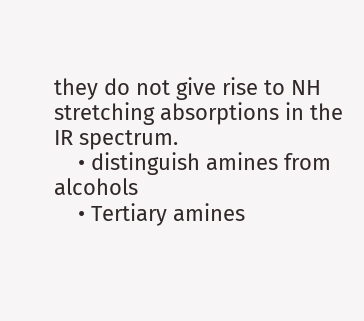they do not give rise to NH stretching absorptions in the IR spectrum.
    • distinguish amines from alcohols
    • Tertiary amines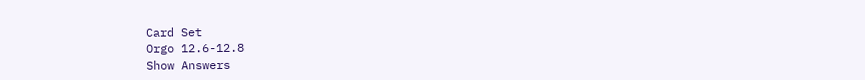Card Set
Orgo 12.6-12.8
Show Answers